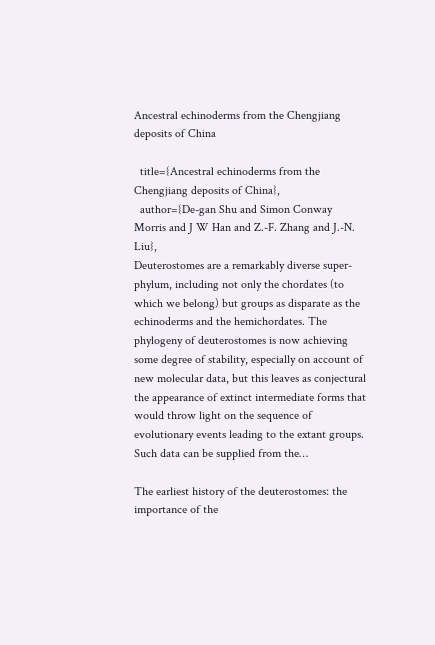Ancestral echinoderms from the Chengjiang deposits of China

  title={Ancestral echinoderms from the Chengjiang deposits of China},
  author={De-gan Shu and Simon Conway Morris and J W Han and Z.-F. Zhang and J.-N. Liu},
Deuterostomes are a remarkably diverse super-phylum, including not only the chordates (to which we belong) but groups as disparate as the echinoderms and the hemichordates. The phylogeny of deuterostomes is now achieving some degree of stability, especially on account of new molecular data, but this leaves as conjectural the appearance of extinct intermediate forms that would throw light on the sequence of evolutionary events leading to the extant groups. Such data can be supplied from the…

The earliest history of the deuterostomes: the importance of the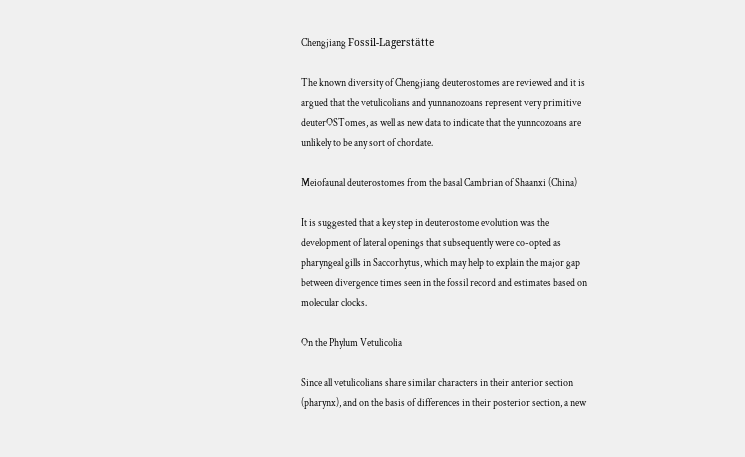Chengjiang Fossil-Lagerstätte

The known diversity of Chengjiang deuterostomes are reviewed and it is argued that the vetulicolians and yunnanozoans represent very primitive deuterOSTomes, as well as new data to indicate that the yunncozoans are unlikely to be any sort of chordate.

Meiofaunal deuterostomes from the basal Cambrian of Shaanxi (China)

It is suggested that a key step in deuterostome evolution was the development of lateral openings that subsequently were co-opted as pharyngeal gills in Saccorhytus, which may help to explain the major gap between divergence times seen in the fossil record and estimates based on molecular clocks.

On the Phylum Vetulicolia

Since all vetulicolians share similar characters in their anterior section (pharynx), and on the basis of differences in their posterior section, a new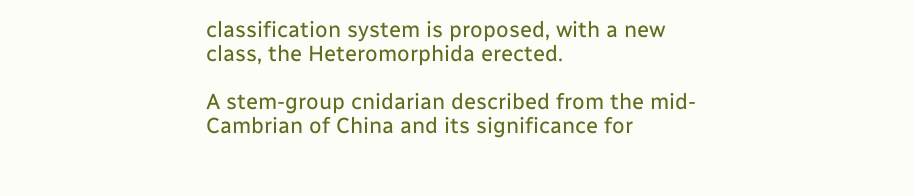classification system is proposed, with a new class, the Heteromorphida erected.

A stem-group cnidarian described from the mid-Cambrian of China and its significance for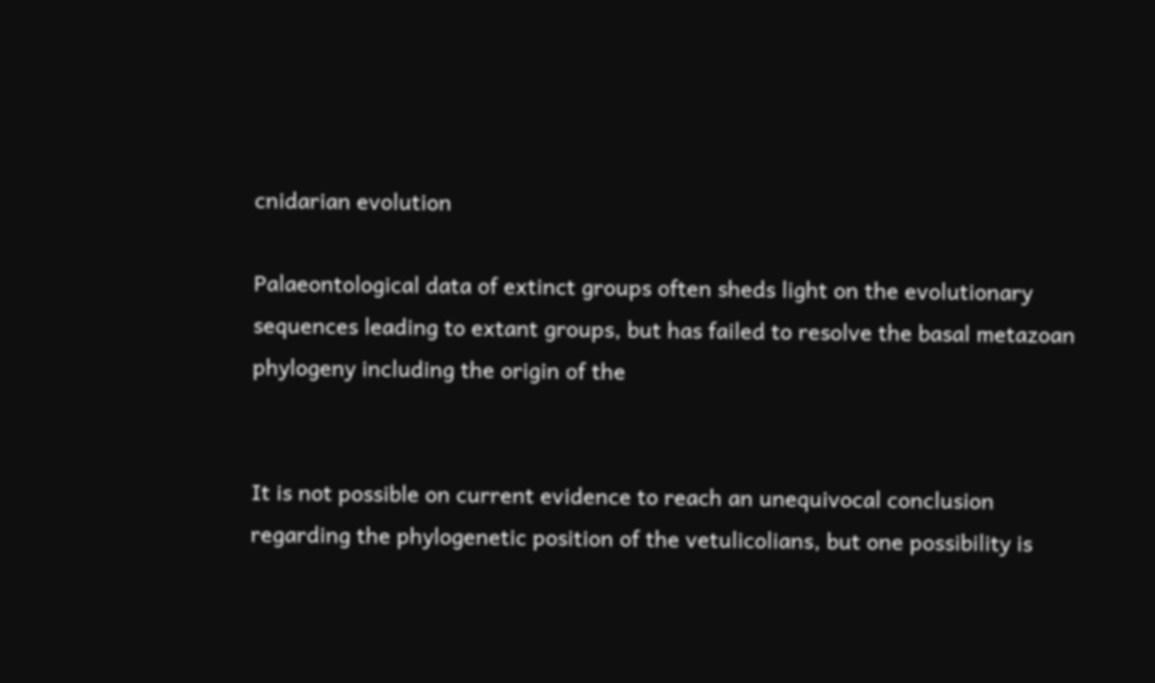cnidarian evolution

Palaeontological data of extinct groups often sheds light on the evolutionary sequences leading to extant groups, but has failed to resolve the basal metazoan phylogeny including the origin of the


It is not possible on current evidence to reach an unequivocal conclusion regarding the phylogenetic position of the vetulicolians, but one possibility is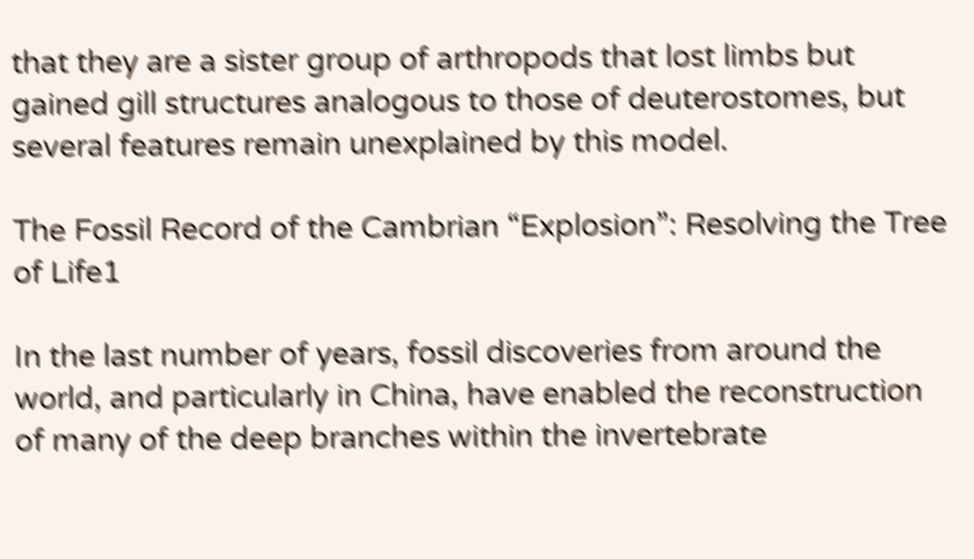that they are a sister group of arthropods that lost limbs but gained gill structures analogous to those of deuterostomes, but several features remain unexplained by this model.

The Fossil Record of the Cambrian “Explosion”: Resolving the Tree of Life1

In the last number of years, fossil discoveries from around the world, and particularly in China, have enabled the reconstruction of many of the deep branches within the invertebrate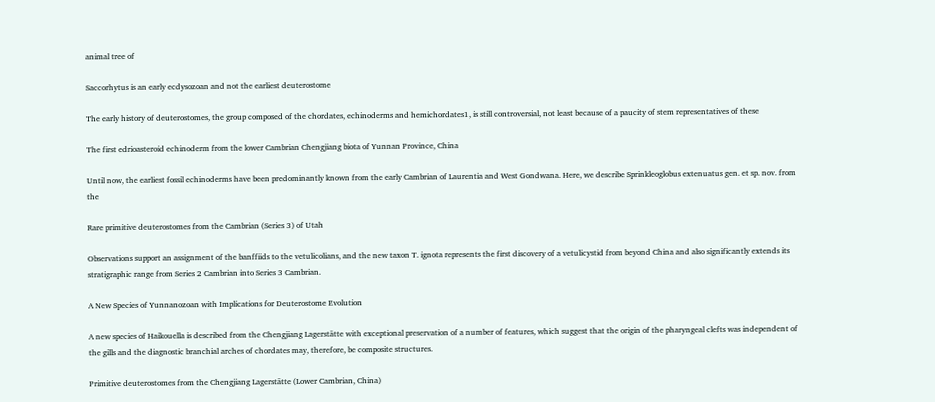animal tree of

Saccorhytus is an early ecdysozoan and not the earliest deuterostome

The early history of deuterostomes, the group composed of the chordates, echinoderms and hemichordates1, is still controversial, not least because of a paucity of stem representatives of these

The first edrioasteroid echinoderm from the lower Cambrian Chengjiang biota of Yunnan Province, China

Until now, the earliest fossil echinoderms have been predominantly known from the early Cambrian of Laurentia and West Gondwana. Here, we describe Sprinkleoglobus extenuatus gen. et sp. nov. from the

Rare primitive deuterostomes from the Cambrian (Series 3) of Utah

Observations support an assignment of the banffiids to the vetulicolians, and the new taxon T. ignota represents the first discovery of a vetulicystid from beyond China and also significantly extends its stratigraphic range from Series 2 Cambrian into Series 3 Cambrian.

A New Species of Yunnanozoan with Implications for Deuterostome Evolution

A new species of Haikouella is described from the Chengjiang Lagerstätte with exceptional preservation of a number of features, which suggest that the origin of the pharyngeal clefts was independent of the gills and the diagnostic branchial arches of chordates may, therefore, be composite structures.

Primitive deuterostomes from the Chengjiang Lagerstätte (Lower Cambrian, China)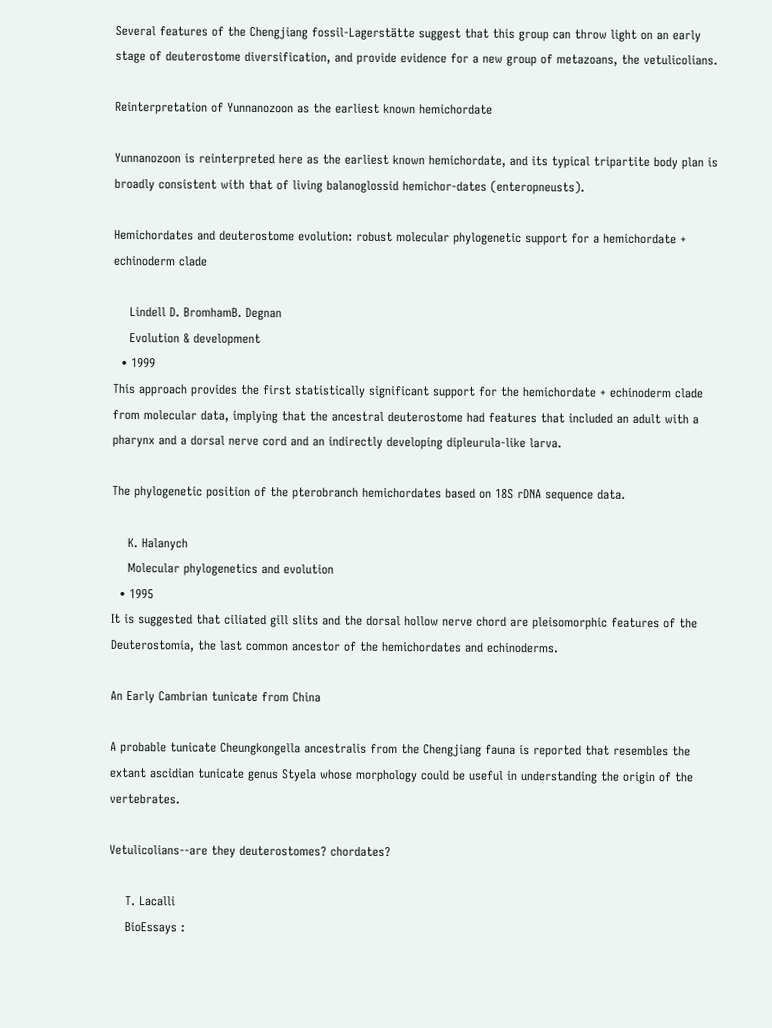Several features of the Chengjiang fossil-Lagerstätte suggest that this group can throw light on an early stage of deuterostome diversification, and provide evidence for a new group of metazoans, the vetulicolians.

Reinterpretation of Yunnanozoon as the earliest known hemichordate

Yunnanozoon is reinterpreted here as the earliest known hemichordate, and its typical tripartite body plan is broadly consistent with that of living balanoglossid hemichor-dates (enteropneusts).

Hemichordates and deuterostome evolution: robust molecular phylogenetic support for a hemichordate + echinoderm clade

    Lindell D. BromhamB. Degnan
    Evolution & development
  • 1999
This approach provides the first statistically significant support for the hemichordate + echinoderm clade from molecular data, implying that the ancestral deuterostome had features that included an adult with a pharynx and a dorsal nerve cord and an indirectly developing dipleurula‐like larva.

The phylogenetic position of the pterobranch hemichordates based on 18S rDNA sequence data.

    K. Halanych
    Molecular phylogenetics and evolution
  • 1995
It is suggested that ciliated gill slits and the dorsal hollow nerve chord are pleisomorphic features of the Deuterostomia, the last common ancestor of the hemichordates and echinoderms.

An Early Cambrian tunicate from China

A probable tunicate Cheungkongella ancestralis from the Chengjiang fauna is reported that resembles the extant ascidian tunicate genus Styela whose morphology could be useful in understanding the origin of the vertebrates.

Vetulicolians--are they deuterostomes? chordates?

    T. Lacalli
    BioEssays :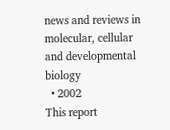news and reviews in molecular, cellular and developmental biology
  • 2002
This report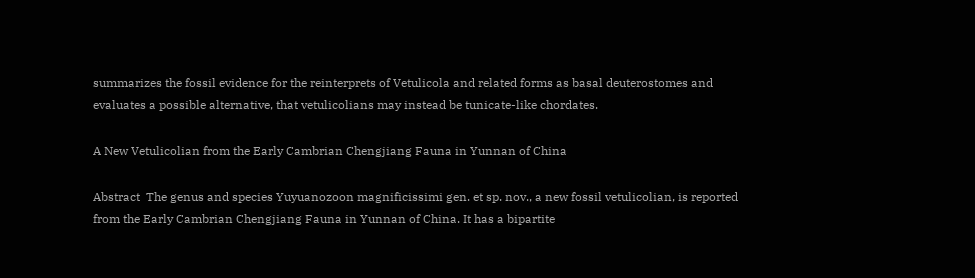summarizes the fossil evidence for the reinterprets of Vetulicola and related forms as basal deuterostomes and evaluates a possible alternative, that vetulicolians may instead be tunicate-like chordates.

A New Vetulicolian from the Early Cambrian Chengjiang Fauna in Yunnan of China

Abstract  The genus and species Yuyuanozoon magnificissimi gen. et sp. nov., a new fossil vetulicolian, is reported from the Early Cambrian Chengjiang Fauna in Yunnan of China. It has a bipartite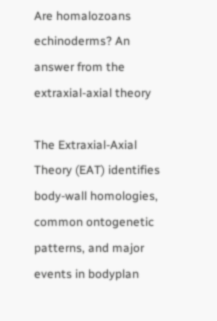Are homalozoans echinoderms? An answer from the extraxial-axial theory

The Extraxial-Axial Theory (EAT) identifies body-wall homologies, common ontogenetic patterns, and major events in bodyplan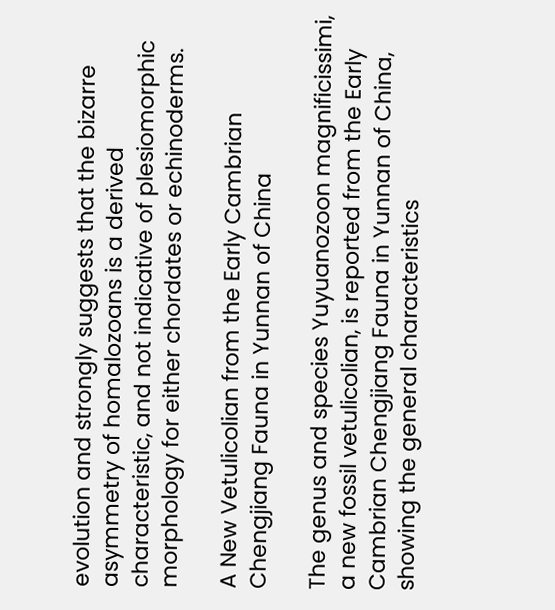evolution and strongly suggests that the bizarre asymmetry of homalozoans is a derived characteristic, and not indicative of plesiomorphic morphology for either chordates or echinoderms.

A New Vetulicolian from the Early Cambrian Chengjiang Fauna in Yunnan of China

The genus and species Yuyuanozoon magnificissimi, a new fossil vetulicolian, is reported from the Early Cambrian Chengjiang Fauna in Yunnan of China, showing the general characteristics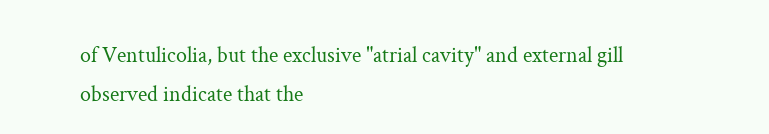of Ventulicolia, but the exclusive "atrial cavity" and external gill observed indicate that the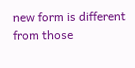new form is different from those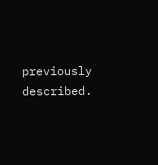previously described.